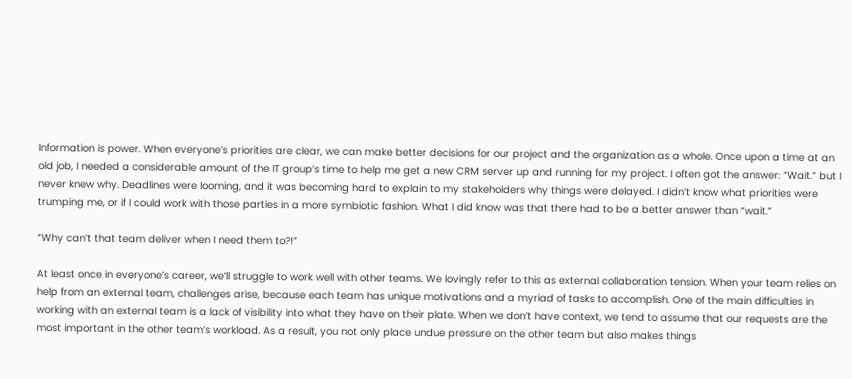Information is power. When everyone’s priorities are clear, we can make better decisions for our project and the organization as a whole. Once upon a time at an old job, I needed a considerable amount of the IT group’s time to help me get a new CRM server up and running for my project. I often got the answer: “Wait.” but I never knew why. Deadlines were looming, and it was becoming hard to explain to my stakeholders why things were delayed. I didn’t know what priorities were trumping me, or if I could work with those parties in a more symbiotic fashion. What I did know was that there had to be a better answer than “wait.”

“Why can’t that team deliver when I need them to?!”

At least once in everyone’s career, we’ll struggle to work well with other teams. We lovingly refer to this as external collaboration tension. When your team relies on help from an external team, challenges arise, because each team has unique motivations and a myriad of tasks to accomplish. One of the main difficulties in working with an external team is a lack of visibility into what they have on their plate. When we don’t have context, we tend to assume that our requests are the most important in the other team’s workload. As a result, you not only place undue pressure on the other team but also makes things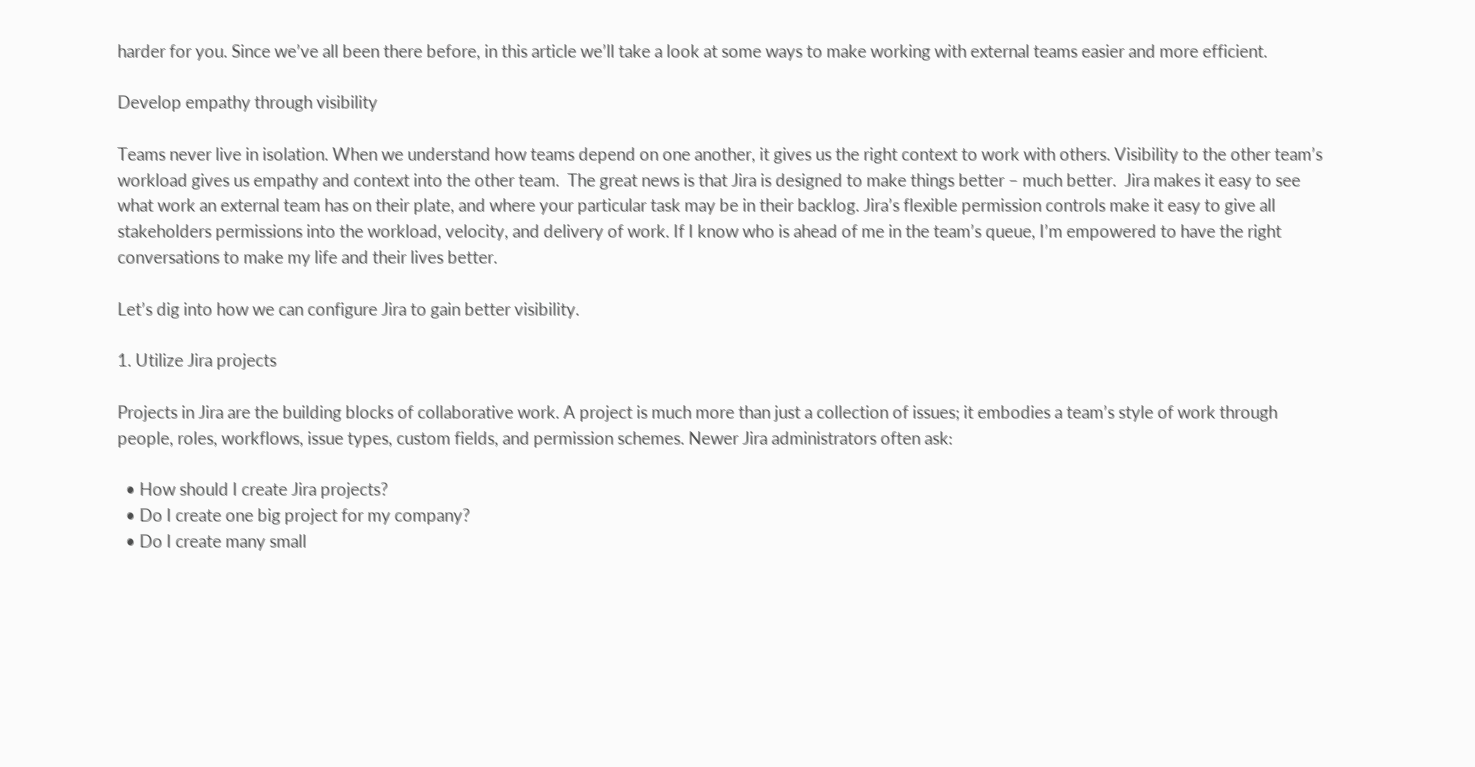harder for you. Since we’ve all been there before, in this article we’ll take a look at some ways to make working with external teams easier and more efficient.

Develop empathy through visibility

Teams never live in isolation. When we understand how teams depend on one another, it gives us the right context to work with others. Visibility to the other team’s workload gives us empathy and context into the other team.  The great news is that Jira is designed to make things better – much better.  Jira makes it easy to see what work an external team has on their plate, and where your particular task may be in their backlog. Jira’s flexible permission controls make it easy to give all stakeholders permissions into the workload, velocity, and delivery of work. If I know who is ahead of me in the team’s queue, I’m empowered to have the right conversations to make my life and their lives better.

Let’s dig into how we can configure Jira to gain better visibility.

1. Utilize Jira projects

Projects in Jira are the building blocks of collaborative work. A project is much more than just a collection of issues; it embodies a team’s style of work through people, roles, workflows, issue types, custom fields, and permission schemes. Newer Jira administrators often ask:

  • How should I create Jira projects?
  • Do I create one big project for my company?
  • Do I create many small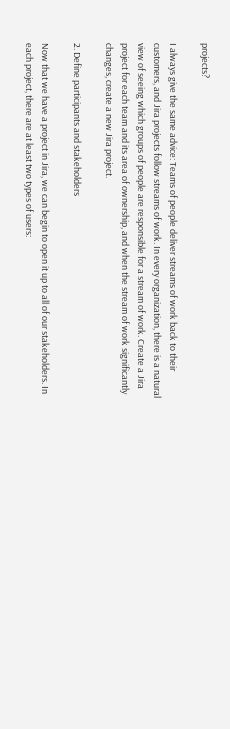projects?

I always give the same advice: Teams of people deliver streams of work back to their customers, and Jira projects follow streams of work. In every organization, there is a natural view of seeing which groups of people are responsible for a stream of work. Create a Jira project for each team and its area of ownership, and when the stream of work significantly changes, create a new Jira project.

2. Define participants and stakeholders

Now that we have a project in Jira, we can begin to open it up to all of our stakeholders. In each project, there are at least two types of users: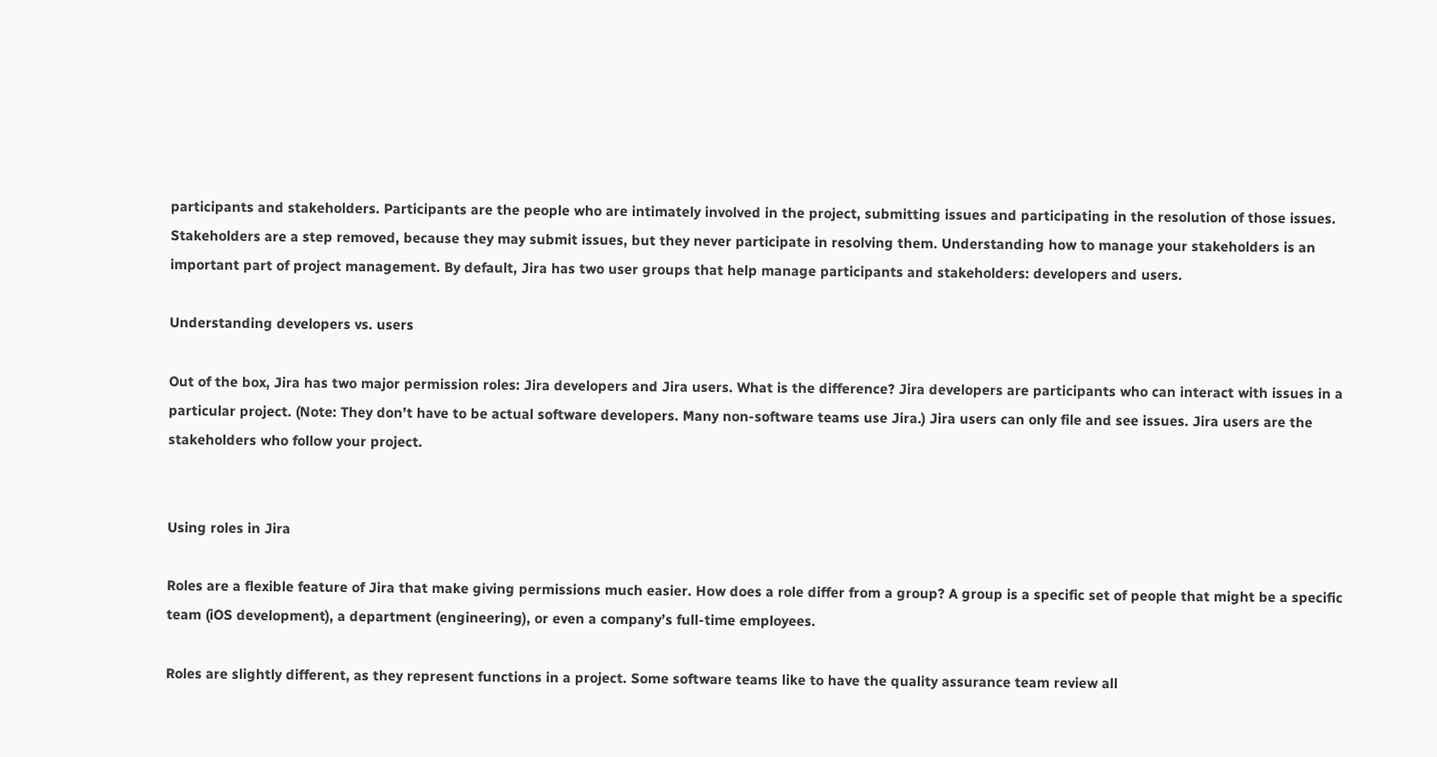participants and stakeholders. Participants are the people who are intimately involved in the project, submitting issues and participating in the resolution of those issues. Stakeholders are a step removed, because they may submit issues, but they never participate in resolving them. Understanding how to manage your stakeholders is an important part of project management. By default, Jira has two user groups that help manage participants and stakeholders: developers and users.

Understanding developers vs. users

Out of the box, Jira has two major permission roles: Jira developers and Jira users. What is the difference? Jira developers are participants who can interact with issues in a particular project. (Note: They don’t have to be actual software developers. Many non-software teams use Jira.) Jira users can only file and see issues. Jira users are the stakeholders who follow your project.


Using roles in Jira

Roles are a flexible feature of Jira that make giving permissions much easier. How does a role differ from a group? A group is a specific set of people that might be a specific team (iOS development), a department (engineering), or even a company’s full-time employees.

Roles are slightly different, as they represent functions in a project. Some software teams like to have the quality assurance team review all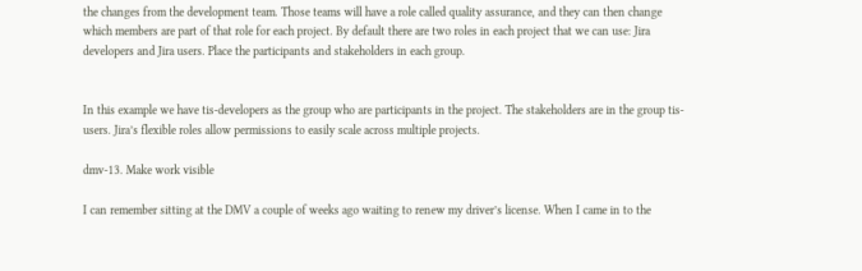the changes from the development team. Those teams will have a role called quality assurance, and they can then change which members are part of that role for each project. By default there are two roles in each project that we can use: Jira developers and Jira users. Place the participants and stakeholders in each group.


In this example we have tis-developers as the group who are participants in the project. The stakeholders are in the group tis-users. Jira’s flexible roles allow permissions to easily scale across multiple projects.

dmv-13. Make work visible

I can remember sitting at the DMV a couple of weeks ago waiting to renew my driver’s license. When I came in to the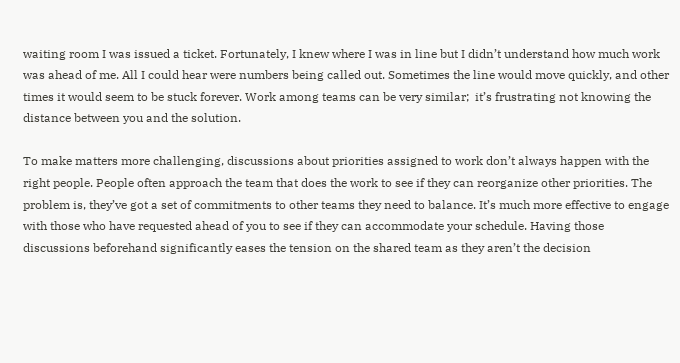waiting room I was issued a ticket. Fortunately, I knew where I was in line but I didn’t understand how much work was ahead of me. All I could hear were numbers being called out. Sometimes the line would move quickly, and other times it would seem to be stuck forever. Work among teams can be very similar;  it’s frustrating not knowing the distance between you and the solution.

To make matters more challenging, discussions about priorities assigned to work don’t always happen with the right people. People often approach the team that does the work to see if they can reorganize other priorities. The problem is, they’ve got a set of commitments to other teams they need to balance. It’s much more effective to engage with those who have requested ahead of you to see if they can accommodate your schedule. Having those discussions beforehand significantly eases the tension on the shared team as they aren’t the decision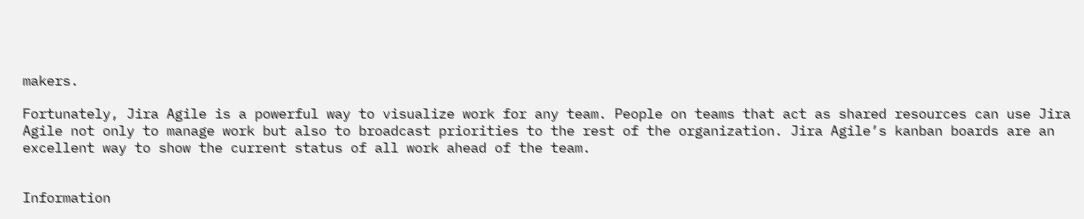makers.

Fortunately, Jira Agile is a powerful way to visualize work for any team. People on teams that act as shared resources can use Jira Agile not only to manage work but also to broadcast priorities to the rest of the organization. Jira Agile’s kanban boards are an excellent way to show the current status of all work ahead of the team.


Information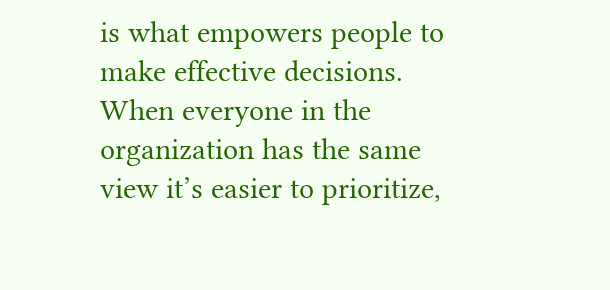is what empowers people to make effective decisions. When everyone in the organization has the same view it’s easier to prioritize,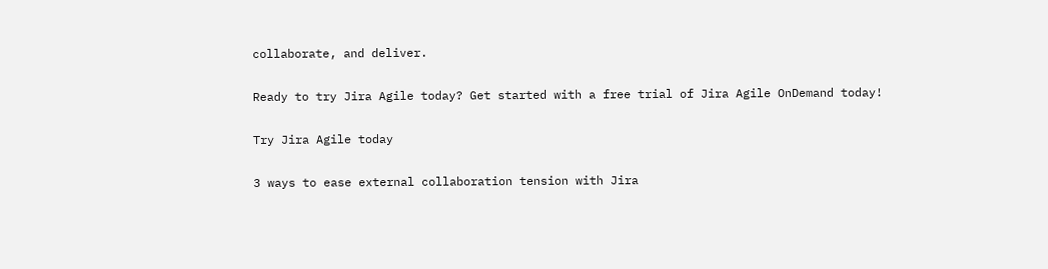collaborate, and deliver.

Ready to try Jira Agile today? Get started with a free trial of Jira Agile OnDemand today!

Try Jira Agile today

3 ways to ease external collaboration tension with Jira